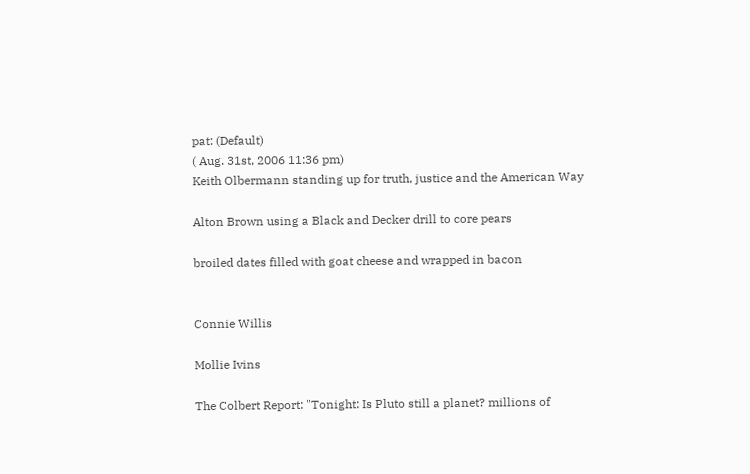pat: (Default)
( Aug. 31st, 2006 11:36 pm)
Keith Olbermann standing up for truth, justice and the American Way

Alton Brown using a Black and Decker drill to core pears

broiled dates filled with goat cheese and wrapped in bacon


Connie Willis

Mollie Ivins

The Colbert Report: "Tonight: Is Pluto still a planet? millions of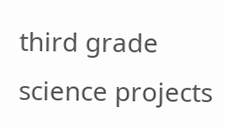third grade science projects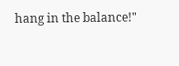hang in the balance!"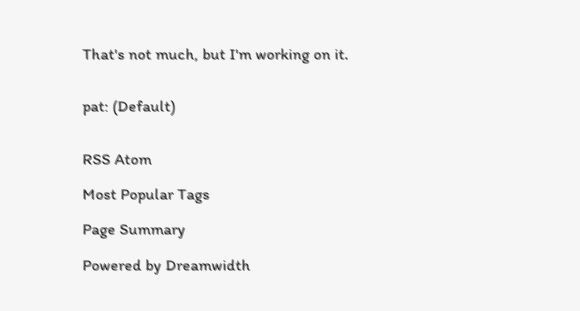That's not much, but I'm working on it.


pat: (Default)


RSS Atom

Most Popular Tags

Page Summary

Powered by Dreamwidth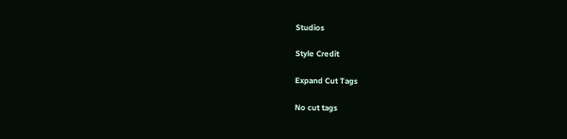Studios

Style Credit

Expand Cut Tags

No cut tags